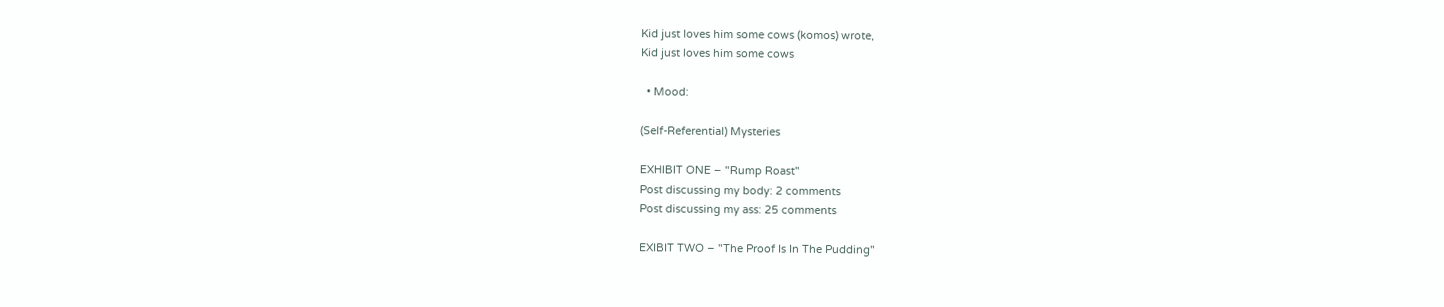Kid just loves him some cows (komos) wrote,
Kid just loves him some cows

  • Mood:

(Self-Referential) Mysteries

EXHIBIT ONE – "Rump Roast"
Post discussing my body: 2 comments
Post discussing my ass: 25 comments

EXIBIT TWO – "The Proof Is In The Pudding"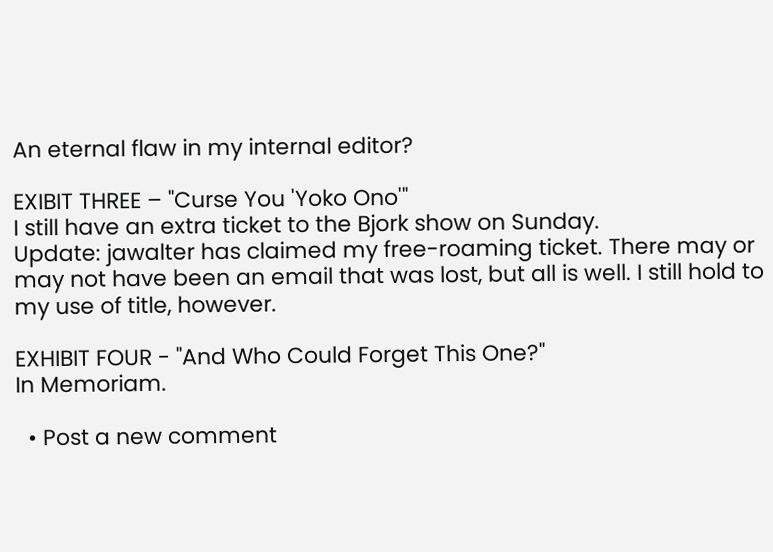An eternal flaw in my internal editor?

EXIBIT THREE – "Curse You 'Yoko Ono'"
I still have an extra ticket to the Bjork show on Sunday.
Update: jawalter has claimed my free-roaming ticket. There may or may not have been an email that was lost, but all is well. I still hold to my use of title, however.

EXHIBIT FOUR - "And Who Could Forget This One?"
In Memoriam.

  • Post a new comment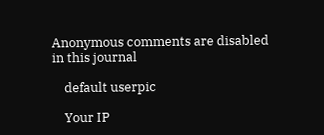Anonymous comments are disabled in this journal

    default userpic

    Your IP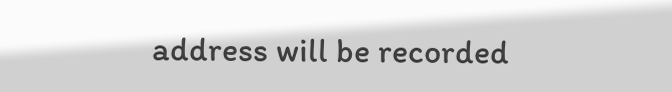address will be recorded